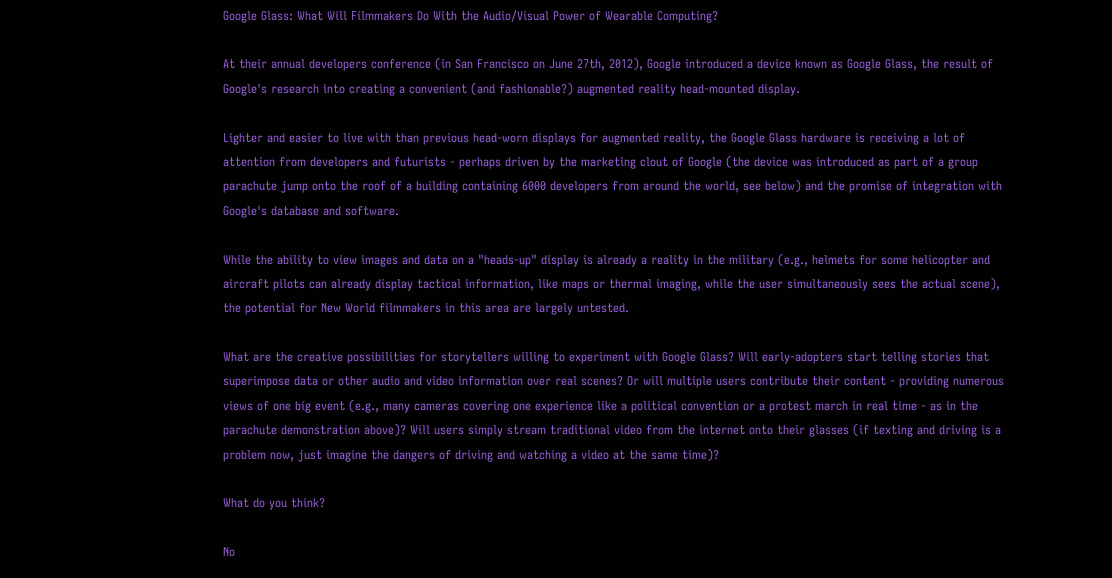Google Glass: What Will Filmmakers Do With the Audio/Visual Power of Wearable Computing?

At their annual developers conference (in San Francisco on June 27th, 2012), Google introduced a device known as Google Glass, the result of Google's research into creating a convenient (and fashionable?) augmented reality head-mounted display.

Lighter and easier to live with than previous head-worn displays for augmented reality, the Google Glass hardware is receiving a lot of attention from developers and futurists - perhaps driven by the marketing clout of Google (the device was introduced as part of a group parachute jump onto the roof of a building containing 6000 developers from around the world, see below) and the promise of integration with Google's database and software.

While the ability to view images and data on a "heads-up" display is already a reality in the military (e.g., helmets for some helicopter and aircraft pilots can already display tactical information, like maps or thermal imaging, while the user simultaneously sees the actual scene), the potential for New World filmmakers in this area are largely untested.

What are the creative possibilities for storytellers willing to experiment with Google Glass? Will early-adopters start telling stories that superimpose data or other audio and video information over real scenes? Or will multiple users contribute their content - providing numerous views of one big event (e.g., many cameras covering one experience like a political convention or a protest march in real time - as in the parachute demonstration above)? Will users simply stream traditional video from the internet onto their glasses (if texting and driving is a problem now, just imagine the dangers of driving and watching a video at the same time)?

What do you think?

No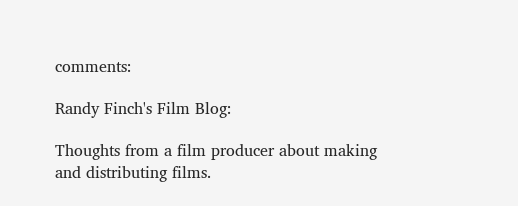comments:

Randy Finch's Film Blog:

Thoughts from a film producer about making and distributing films.